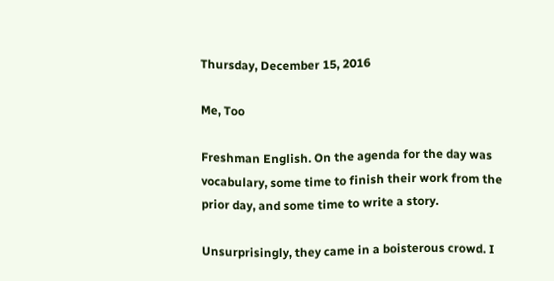Thursday, December 15, 2016

Me, Too

Freshman English. On the agenda for the day was vocabulary, some time to finish their work from the prior day, and some time to write a story.

Unsurprisingly, they came in a boisterous crowd. I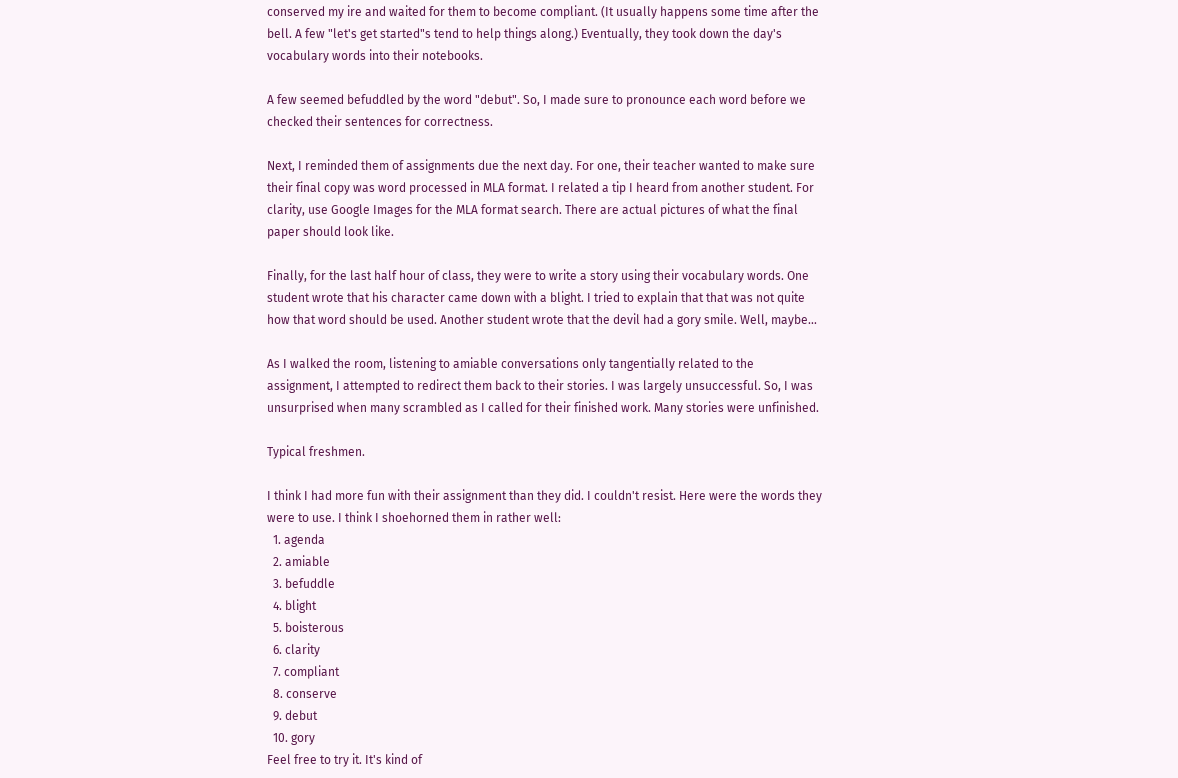conserved my ire and waited for them to become compliant. (It usually happens some time after the bell. A few "let's get started"s tend to help things along.) Eventually, they took down the day's vocabulary words into their notebooks.

A few seemed befuddled by the word "debut". So, I made sure to pronounce each word before we checked their sentences for correctness.

Next, I reminded them of assignments due the next day. For one, their teacher wanted to make sure their final copy was word processed in MLA format. I related a tip I heard from another student. For clarity, use Google Images for the MLA format search. There are actual pictures of what the final paper should look like.

Finally, for the last half hour of class, they were to write a story using their vocabulary words. One student wrote that his character came down with a blight. I tried to explain that that was not quite how that word should be used. Another student wrote that the devil had a gory smile. Well, maybe...

As I walked the room, listening to amiable conversations only tangentially related to the assignment, I attempted to redirect them back to their stories. I was largely unsuccessful. So, I was unsurprised when many scrambled as I called for their finished work. Many stories were unfinished.

Typical freshmen.

I think I had more fun with their assignment than they did. I couldn't resist. Here were the words they were to use. I think I shoehorned them in rather well:
  1. agenda
  2. amiable
  3. befuddle
  4. blight
  5. boisterous
  6. clarity
  7. compliant
  8. conserve
  9. debut
  10. gory
Feel free to try it. It's kind of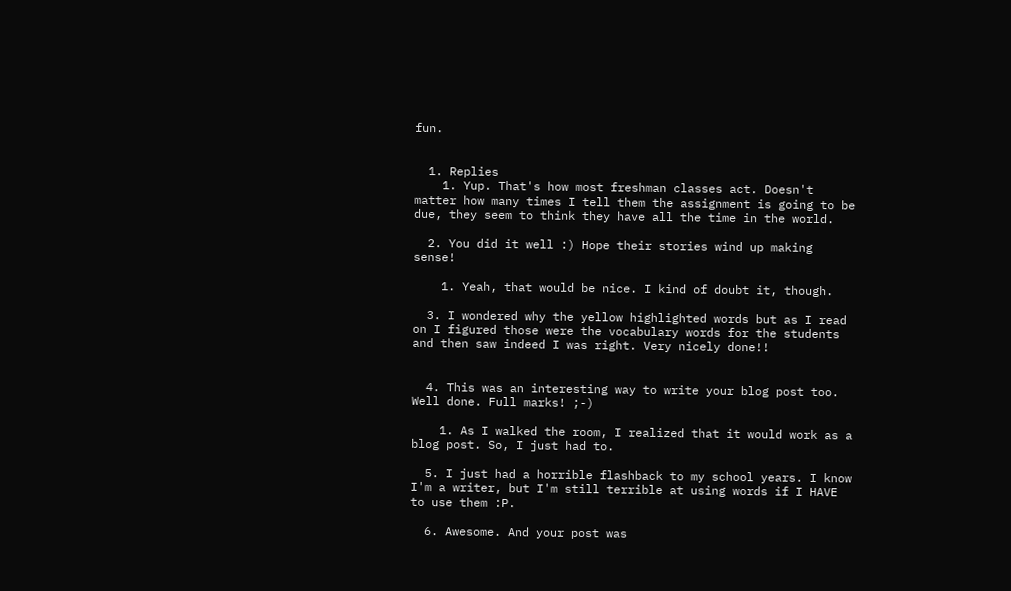fun.


  1. Replies
    1. Yup. That's how most freshman classes act. Doesn't matter how many times I tell them the assignment is going to be due, they seem to think they have all the time in the world.

  2. You did it well :) Hope their stories wind up making sense!

    1. Yeah, that would be nice. I kind of doubt it, though.

  3. I wondered why the yellow highlighted words but as I read on I figured those were the vocabulary words for the students and then saw indeed I was right. Very nicely done!!


  4. This was an interesting way to write your blog post too. Well done. Full marks! ;-)

    1. As I walked the room, I realized that it would work as a blog post. So, I just had to.

  5. I just had a horrible flashback to my school years. I know I'm a writer, but I'm still terrible at using words if I HAVE to use them :P.

  6. Awesome. And your post was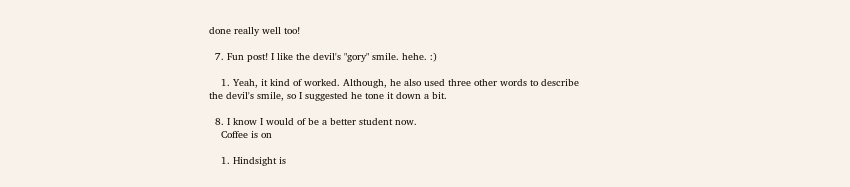done really well too!

  7. Fun post! I like the devil's "gory" smile. hehe. :)

    1. Yeah, it kind of worked. Although, he also used three other words to describe the devil's smile, so I suggested he tone it down a bit.

  8. I know I would of be a better student now.
    Coffee is on

    1. Hindsight is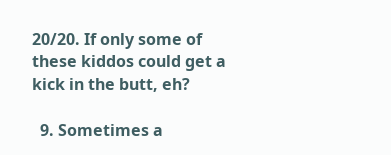20/20. If only some of these kiddos could get a kick in the butt, eh?

  9. Sometimes a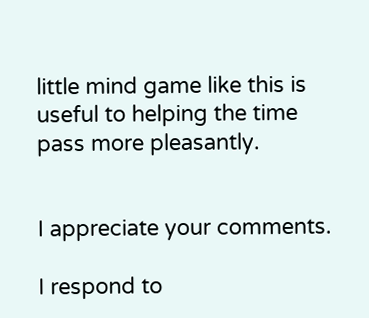little mind game like this is useful to helping the time pass more pleasantly.


I appreciate your comments.

I respond to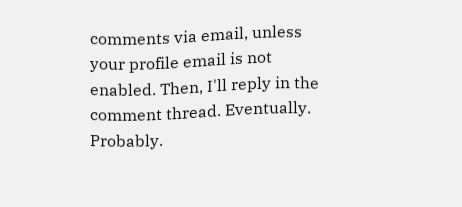comments via email, unless your profile email is not enabled. Then, I'll reply in the comment thread. Eventually. Probably.